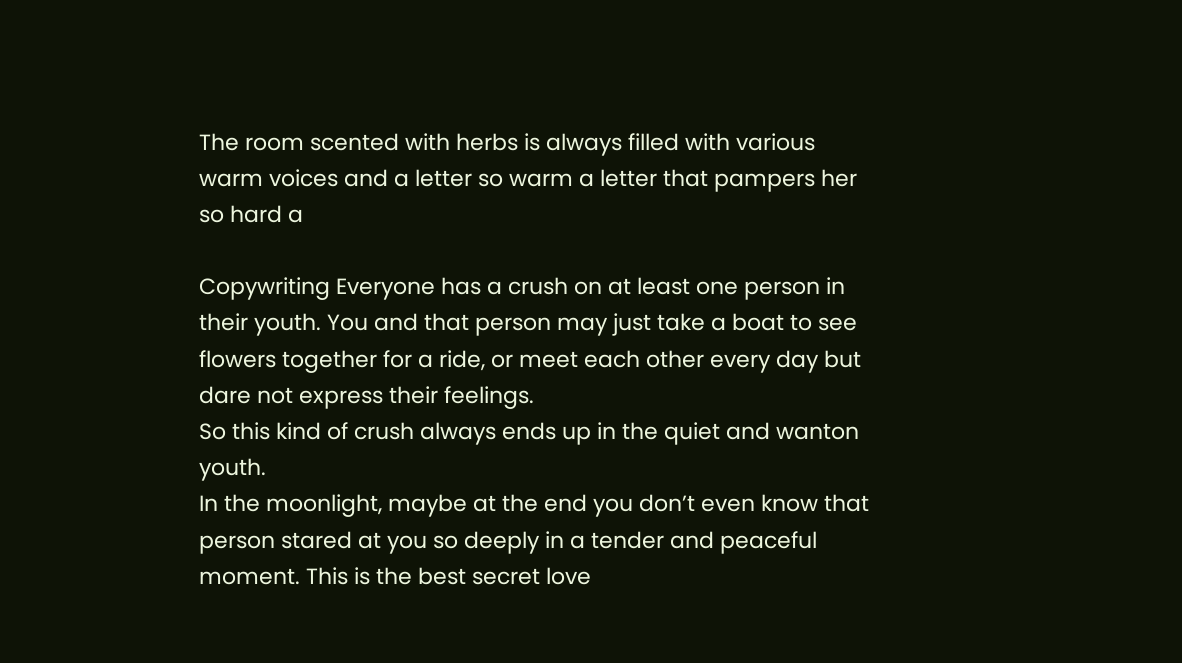The room scented with herbs is always filled with various warm voices and a letter so warm a letter that pampers her so hard a

Copywriting Everyone has a crush on at least one person in their youth. You and that person may just take a boat to see flowers together for a ride, or meet each other every day but dare not express their feelings.
So this kind of crush always ends up in the quiet and wanton youth.
In the moonlight, maybe at the end you don’t even know that person stared at you so deeply in a tender and peaceful moment. This is the best secret love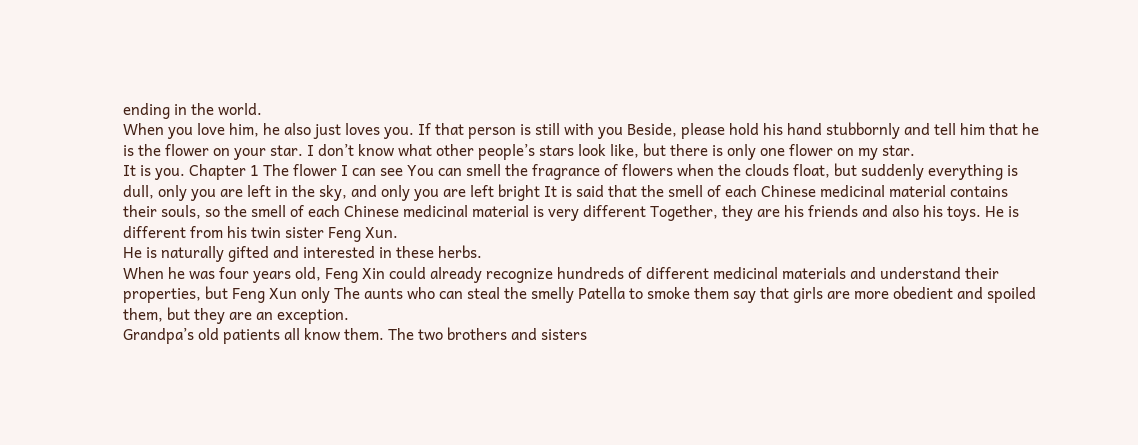ending in the world.
When you love him, he also just loves you. If that person is still with you Beside, please hold his hand stubbornly and tell him that he is the flower on your star. I don’t know what other people’s stars look like, but there is only one flower on my star.
It is you. Chapter 1 The flower I can see You can smell the fragrance of flowers when the clouds float, but suddenly everything is dull, only you are left in the sky, and only you are left bright It is said that the smell of each Chinese medicinal material contains their souls, so the smell of each Chinese medicinal material is very different Together, they are his friends and also his toys. He is different from his twin sister Feng Xun.
He is naturally gifted and interested in these herbs.
When he was four years old, Feng Xin could already recognize hundreds of different medicinal materials and understand their properties, but Feng Xun only The aunts who can steal the smelly Patella to smoke them say that girls are more obedient and spoiled them, but they are an exception.
Grandpa’s old patients all know them. The two brothers and sisters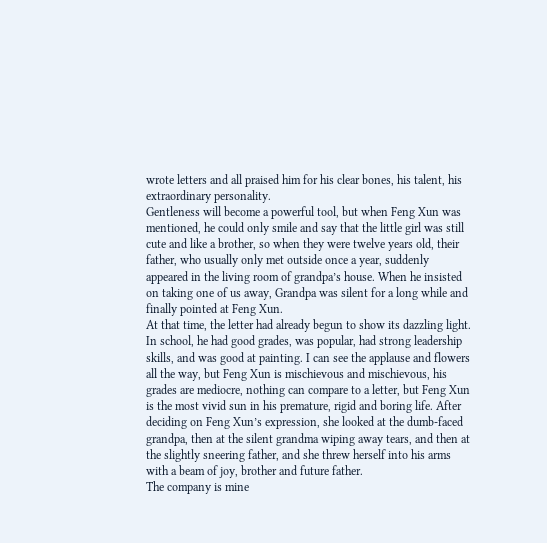wrote letters and all praised him for his clear bones, his talent, his extraordinary personality.
Gentleness will become a powerful tool, but when Feng Xun was mentioned, he could only smile and say that the little girl was still cute and like a brother, so when they were twelve years old, their father, who usually only met outside once a year, suddenly appeared in the living room of grandpa’s house. When he insisted on taking one of us away, Grandpa was silent for a long while and finally pointed at Feng Xun.
At that time, the letter had already begun to show its dazzling light.
In school, he had good grades, was popular, had strong leadership skills, and was good at painting. I can see the applause and flowers all the way, but Feng Xun is mischievous and mischievous, his grades are mediocre, nothing can compare to a letter, but Feng Xun is the most vivid sun in his premature, rigid and boring life. After deciding on Feng Xun’s expression, she looked at the dumb-faced grandpa, then at the silent grandma wiping away tears, and then at the slightly sneering father, and she threw herself into his arms with a beam of joy, brother and future father.
The company is mine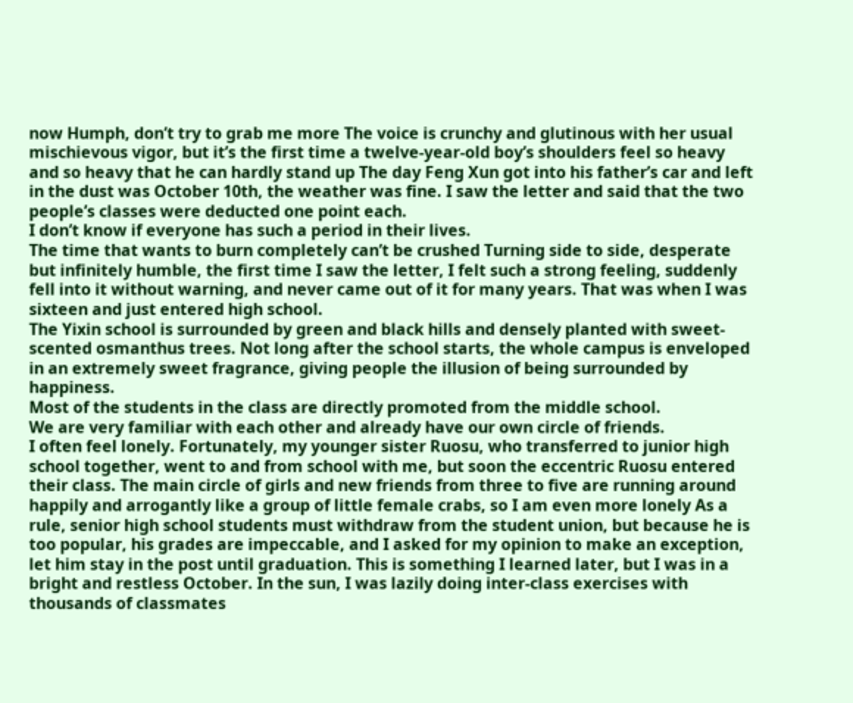now Humph, don’t try to grab me more The voice is crunchy and glutinous with her usual mischievous vigor, but it’s the first time a twelve-year-old boy’s shoulders feel so heavy and so heavy that he can hardly stand up The day Feng Xun got into his father’s car and left in the dust was October 10th, the weather was fine. I saw the letter and said that the two people’s classes were deducted one point each.
I don’t know if everyone has such a period in their lives.
The time that wants to burn completely can’t be crushed Turning side to side, desperate but infinitely humble, the first time I saw the letter, I felt such a strong feeling, suddenly fell into it without warning, and never came out of it for many years. That was when I was sixteen and just entered high school.
The Yixin school is surrounded by green and black hills and densely planted with sweet-scented osmanthus trees. Not long after the school starts, the whole campus is enveloped in an extremely sweet fragrance, giving people the illusion of being surrounded by happiness.
Most of the students in the class are directly promoted from the middle school.
We are very familiar with each other and already have our own circle of friends.
I often feel lonely. Fortunately, my younger sister Ruosu, who transferred to junior high school together, went to and from school with me, but soon the eccentric Ruosu entered their class. The main circle of girls and new friends from three to five are running around happily and arrogantly like a group of little female crabs, so I am even more lonely As a rule, senior high school students must withdraw from the student union, but because he is too popular, his grades are impeccable, and I asked for my opinion to make an exception, let him stay in the post until graduation. This is something I learned later, but I was in a bright and restless October. In the sun, I was lazily doing inter-class exercises with thousands of classmates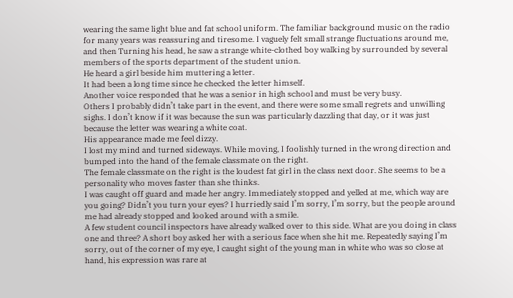wearing the same light blue and fat school uniform. The familiar background music on the radio for many years was reassuring and tiresome. I vaguely felt small strange fluctuations around me, and then Turning his head, he saw a strange white-clothed boy walking by surrounded by several members of the sports department of the student union.
He heard a girl beside him muttering a letter.
It had been a long time since he checked the letter himself.
Another voice responded that he was a senior in high school and must be very busy.
Others I probably didn’t take part in the event, and there were some small regrets and unwilling sighs. I don’t know if it was because the sun was particularly dazzling that day, or it was just because the letter was wearing a white coat.
His appearance made me feel dizzy.
I lost my mind and turned sideways. While moving, I foolishly turned in the wrong direction and bumped into the hand of the female classmate on the right.
The female classmate on the right is the loudest fat girl in the class next door. She seems to be a personality who moves faster than she thinks.
I was caught off guard and made her angry. Immediately stopped and yelled at me, which way are you going? Didn’t you turn your eyes? I hurriedly said I’m sorry, I’m sorry, but the people around me had already stopped and looked around with a smile.
A few student council inspectors have already walked over to this side. What are you doing in class one and three? A short boy asked her with a serious face when she hit me. Repeatedly saying I’m sorry, out of the corner of my eye, I caught sight of the young man in white who was so close at hand, his expression was rare at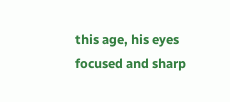this age, his eyes focused and sharp